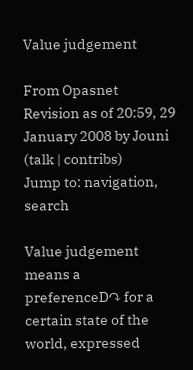Value judgement

From Opasnet
Revision as of 20:59, 29 January 2008 by Jouni (talk | contribs)
Jump to: navigation, search

Value judgement means a preferenceD↷ for a certain state of the world, expressed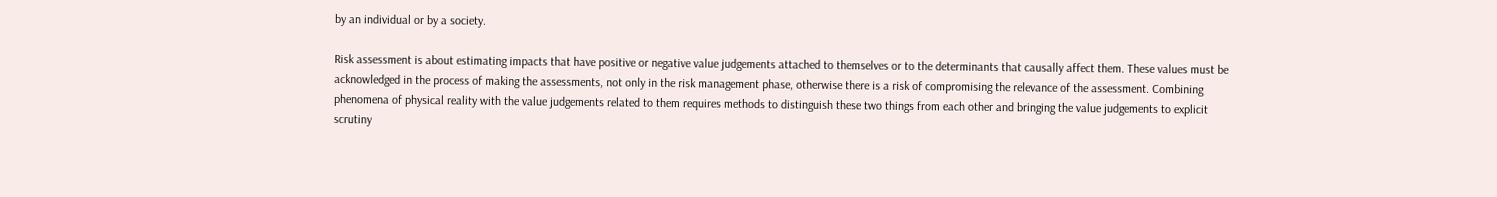by an individual or by a society.

Risk assessment is about estimating impacts that have positive or negative value judgements attached to themselves or to the determinants that causally affect them. These values must be acknowledged in the process of making the assessments, not only in the risk management phase, otherwise there is a risk of compromising the relevance of the assessment. Combining phenomena of physical reality with the value judgements related to them requires methods to distinguish these two things from each other and bringing the value judgements to explicit scrutiny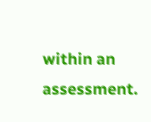within an assessment.